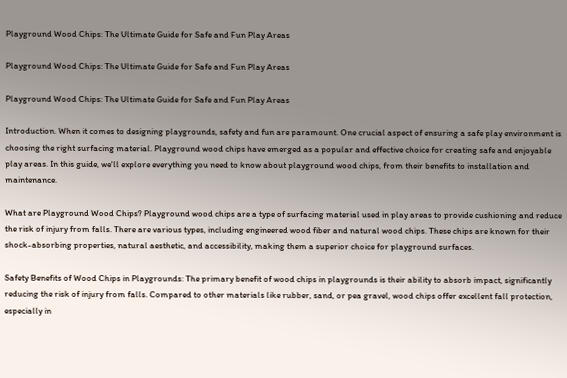Playground Wood Chips: The Ultimate Guide for Safe and Fun Play Areas

Playground Wood Chips: The Ultimate Guide for Safe and Fun Play Areas

Playground Wood Chips: The Ultimate Guide for Safe and Fun Play Areas

Introduction. When it comes to designing playgrounds, safety and fun are paramount. One crucial aspect of ensuring a safe play environment is choosing the right surfacing material. Playground wood chips have emerged as a popular and effective choice for creating safe and enjoyable play areas. In this guide, we'll explore everything you need to know about playground wood chips, from their benefits to installation and maintenance.

What are Playground Wood Chips? Playground wood chips are a type of surfacing material used in play areas to provide cushioning and reduce the risk of injury from falls. There are various types, including engineered wood fiber and natural wood chips. These chips are known for their shock-absorbing properties, natural aesthetic, and accessibility, making them a superior choice for playground surfaces.

Safety Benefits of Wood Chips in Playgrounds: The primary benefit of wood chips in playgrounds is their ability to absorb impact, significantly reducing the risk of injury from falls. Compared to other materials like rubber, sand, or pea gravel, wood chips offer excellent fall protection, especially in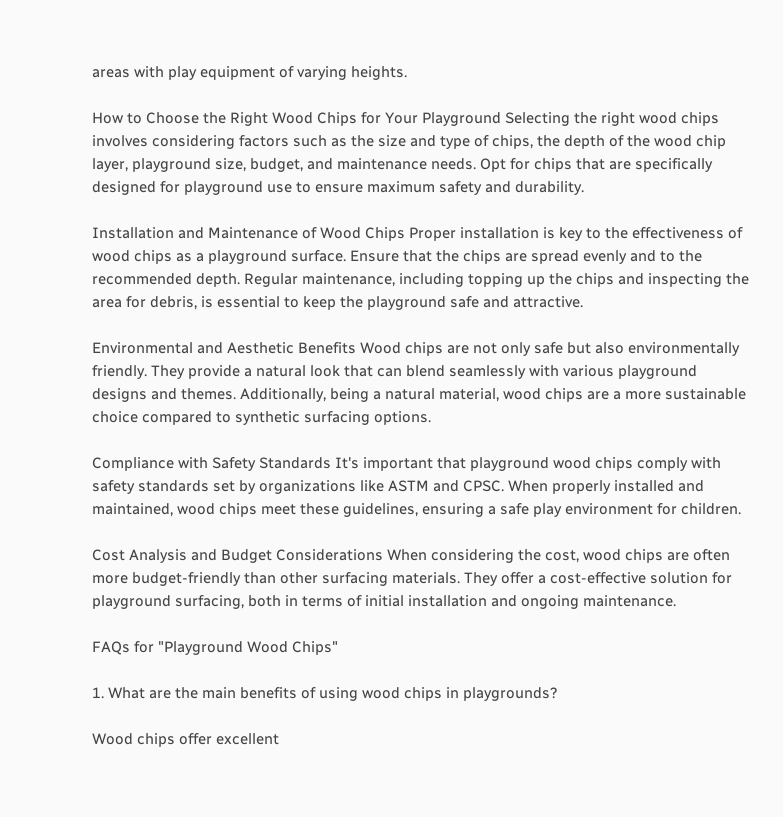areas with play equipment of varying heights.

How to Choose the Right Wood Chips for Your Playground Selecting the right wood chips involves considering factors such as the size and type of chips, the depth of the wood chip layer, playground size, budget, and maintenance needs. Opt for chips that are specifically designed for playground use to ensure maximum safety and durability.

Installation and Maintenance of Wood Chips Proper installation is key to the effectiveness of wood chips as a playground surface. Ensure that the chips are spread evenly and to the recommended depth. Regular maintenance, including topping up the chips and inspecting the area for debris, is essential to keep the playground safe and attractive.

Environmental and Aesthetic Benefits Wood chips are not only safe but also environmentally friendly. They provide a natural look that can blend seamlessly with various playground designs and themes. Additionally, being a natural material, wood chips are a more sustainable choice compared to synthetic surfacing options.

Compliance with Safety Standards It's important that playground wood chips comply with safety standards set by organizations like ASTM and CPSC. When properly installed and maintained, wood chips meet these guidelines, ensuring a safe play environment for children.

Cost Analysis and Budget Considerations When considering the cost, wood chips are often more budget-friendly than other surfacing materials. They offer a cost-effective solution for playground surfacing, both in terms of initial installation and ongoing maintenance.

FAQs for "Playground Wood Chips"

1. What are the main benefits of using wood chips in playgrounds?

Wood chips offer excellent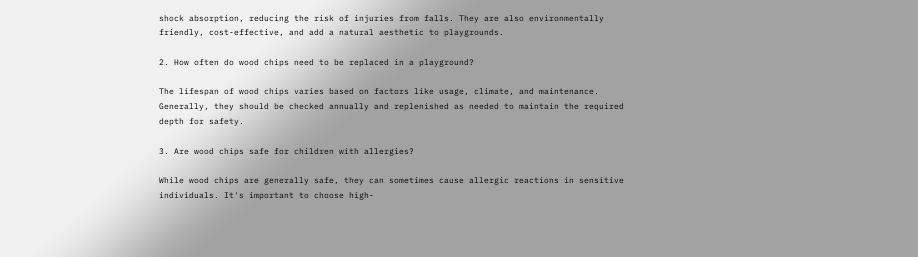shock absorption, reducing the risk of injuries from falls. They are also environmentally friendly, cost-effective, and add a natural aesthetic to playgrounds.

2. How often do wood chips need to be replaced in a playground?

The lifespan of wood chips varies based on factors like usage, climate, and maintenance. Generally, they should be checked annually and replenished as needed to maintain the required depth for safety.

3. Are wood chips safe for children with allergies?

While wood chips are generally safe, they can sometimes cause allergic reactions in sensitive individuals. It's important to choose high-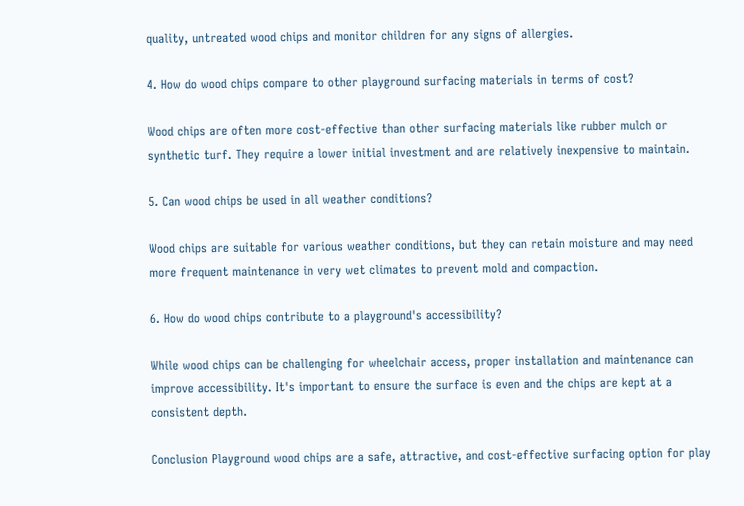quality, untreated wood chips and monitor children for any signs of allergies.

4. How do wood chips compare to other playground surfacing materials in terms of cost?

Wood chips are often more cost-effective than other surfacing materials like rubber mulch or synthetic turf. They require a lower initial investment and are relatively inexpensive to maintain.

5. Can wood chips be used in all weather conditions?

Wood chips are suitable for various weather conditions, but they can retain moisture and may need more frequent maintenance in very wet climates to prevent mold and compaction.

6. How do wood chips contribute to a playground's accessibility?

While wood chips can be challenging for wheelchair access, proper installation and maintenance can improve accessibility. It's important to ensure the surface is even and the chips are kept at a consistent depth.

Conclusion Playground wood chips are a safe, attractive, and cost-effective surfacing option for play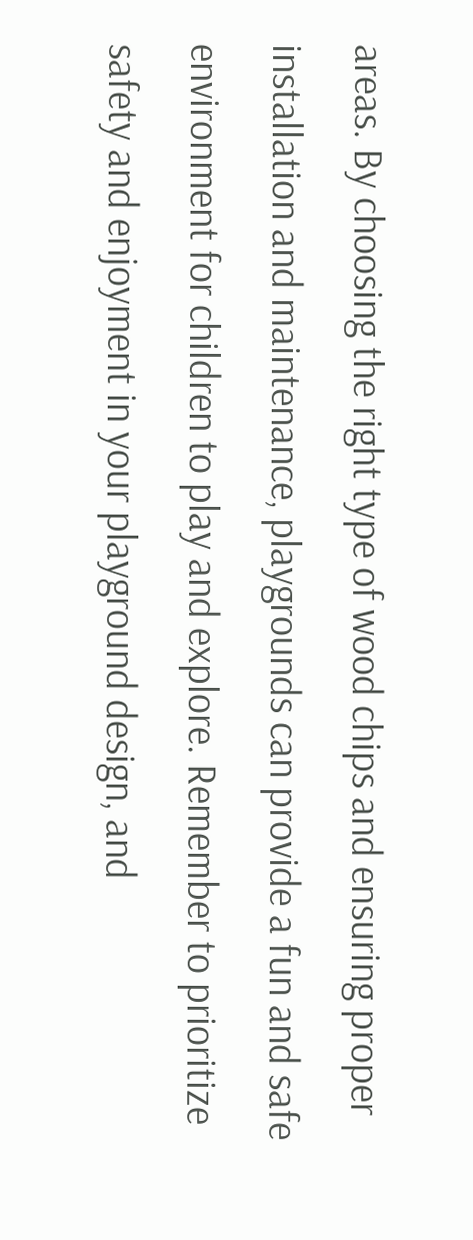areas. By choosing the right type of wood chips and ensuring proper installation and maintenance, playgrounds can provide a fun and safe environment for children to play and explore. Remember to prioritize safety and enjoyment in your playground design, and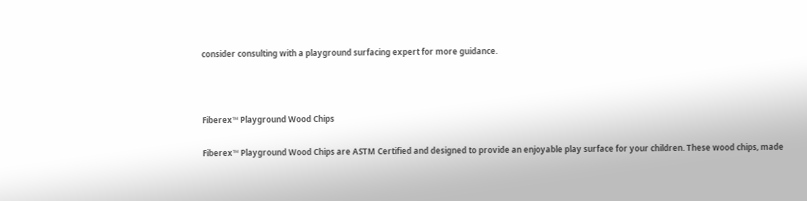consider consulting with a playground surfacing expert for more guidance.



Fiberex™ Playground Wood Chips

Fiberex™ Playground Wood Chips are ASTM Certified and designed to provide an enjoyable play surface for your children. These wood chips, made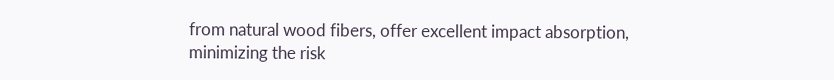from natural wood fibers, offer excellent impact absorption, minimizing the risk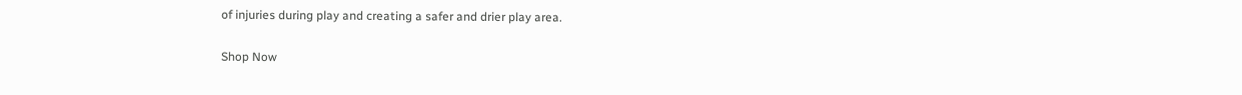of injuries during play and creating a safer and drier play area.

Shop Now